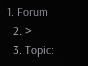1. Forum
  2. >
  3. Topic: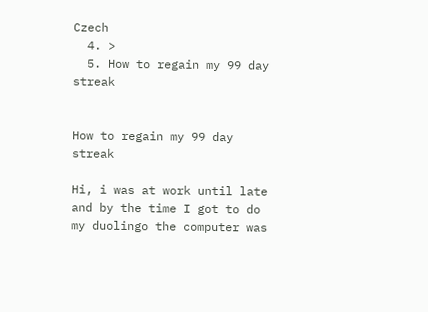Czech
  4. >
  5. How to regain my 99 day streak


How to regain my 99 day streak

Hi, i was at work until late and by the time I got to do my duolingo the computer was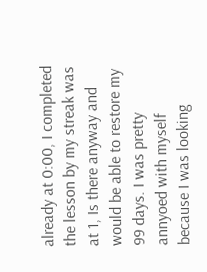already at 0:00, I completed the lesson by my streak was at 1, Is there anyway and would be able to restore my 99 days. I was pretty annyoed with myself because I was looking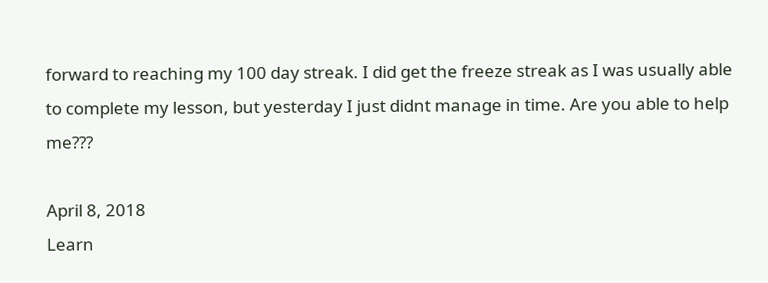forward to reaching my 100 day streak. I did get the freeze streak as I was usually able to complete my lesson, but yesterday I just didnt manage in time. Are you able to help me???

April 8, 2018
Learn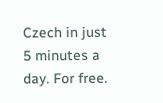Czech in just 5 minutes a day. For free.